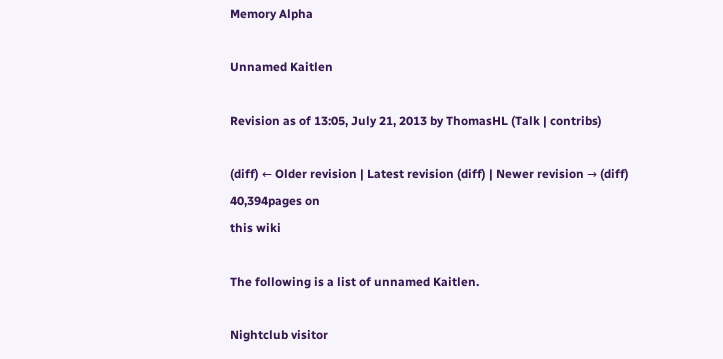Memory Alpha

Unnamed Kaitlen

Revision as of 13:05, July 21, 2013 by ThomasHL (Talk | contribs)

(diff) ← Older revision | Latest revision (diff) | Newer revision → (diff)
40,394pages on
this wiki

The following is a list of unnamed Kaitlen.

Nightclub visitor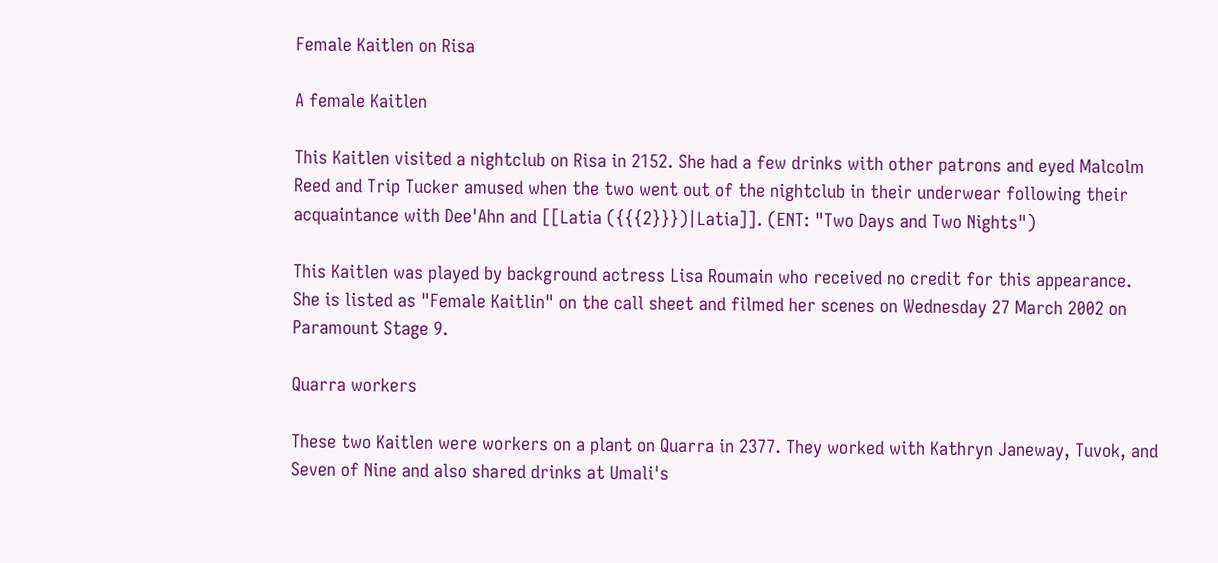Female Kaitlen on Risa

A female Kaitlen

This Kaitlen visited a nightclub on Risa in 2152. She had a few drinks with other patrons and eyed Malcolm Reed and Trip Tucker amused when the two went out of the nightclub in their underwear following their acquaintance with Dee'Ahn and [[Latia ({{{2}}})|Latia]]. (ENT: "Two Days and Two Nights")

This Kaitlen was played by background actress Lisa Roumain who received no credit for this appearance.
She is listed as "Female Kaitlin" on the call sheet and filmed her scenes on Wednesday 27 March 2002 on Paramount Stage 9.

Quarra workers

These two Kaitlen were workers on a plant on Quarra in 2377. They worked with Kathryn Janeway, Tuvok, and Seven of Nine and also shared drinks at Umali's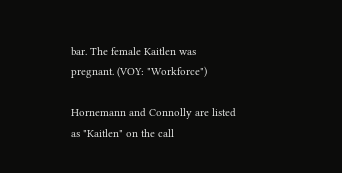bar. The female Kaitlen was pregnant. (VOY: "Workforce")

Hornemann and Connolly are listed as "Kaitlen" on the call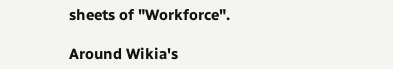sheets of "Workforce".

Around Wikia's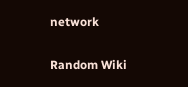network

Random Wiki